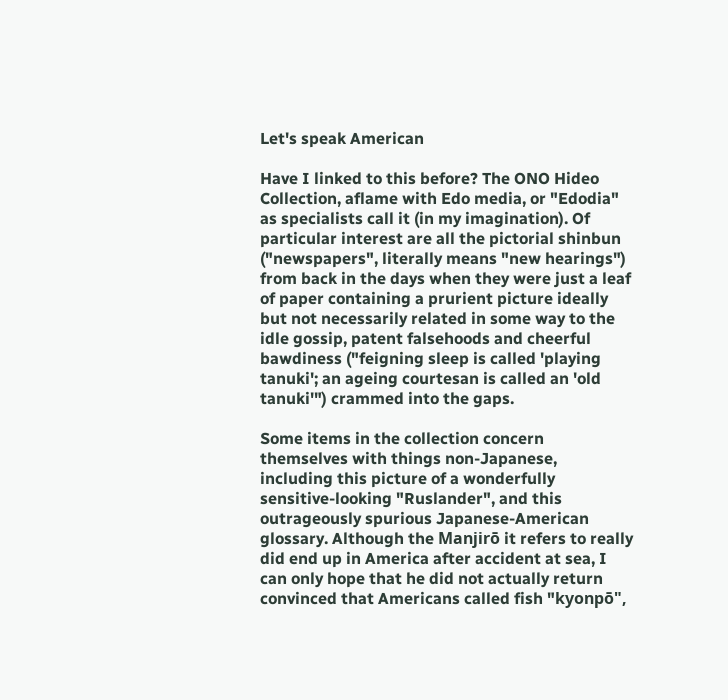Let's speak American

Have I linked to this before? The ONO Hideo Collection, aflame with Edo media, or "Edodia" as specialists call it (in my imagination). Of particular interest are all the pictorial shinbun ("newspapers", literally means "new hearings") from back in the days when they were just a leaf of paper containing a prurient picture ideally but not necessarily related in some way to the idle gossip, patent falsehoods and cheerful bawdiness ("feigning sleep is called 'playing tanuki'; an ageing courtesan is called an 'old tanuki'") crammed into the gaps.

Some items in the collection concern themselves with things non-Japanese, including this picture of a wonderfully sensitive-looking "Ruslander", and this outrageously spurious Japanese-American glossary. Although the Manjirō it refers to really did end up in America after accident at sea, I can only hope that he did not actually return convinced that Americans called fish "kyonpō",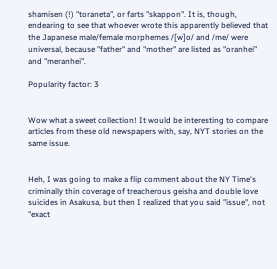shamisen (!) "toraneta", or farts "skappon". It is, though, endearing to see that whoever wrote this apparently believed that the Japanese male/female morphemes /[w]o/ and /me/ were universal, because "father" and "mother" are listed as "oranhei" and "meranhei".

Popularity factor: 3


Wow what a sweet collection! It would be interesting to compare articles from these old newspapers with, say, NYT stories on the same issue.


Heh, I was going to make a flip comment about the NY Time's criminally thin coverage of treacherous geisha and double love suicides in Asakusa, but then I realized that you said "issue", not "exact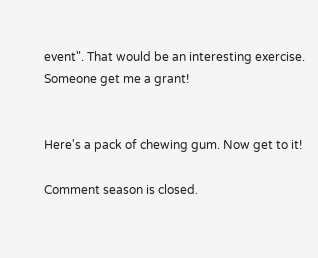event". That would be an interesting exercise. Someone get me a grant!


Here's a pack of chewing gum. Now get to it!

Comment season is closed.